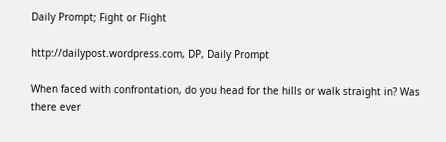Daily Prompt; Fight or Flight

http://dailypost.wordpress.com, DP, Daily Prompt

When faced with confrontation, do you head for the hills or walk straight in? Was there ever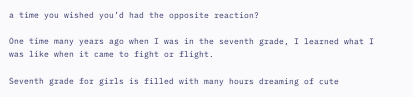a time you wished you’d had the opposite reaction?

One time many years ago when I was in the seventh grade, I learned what I was like when it came to fight or flight.

Seventh grade for girls is filled with many hours dreaming of cute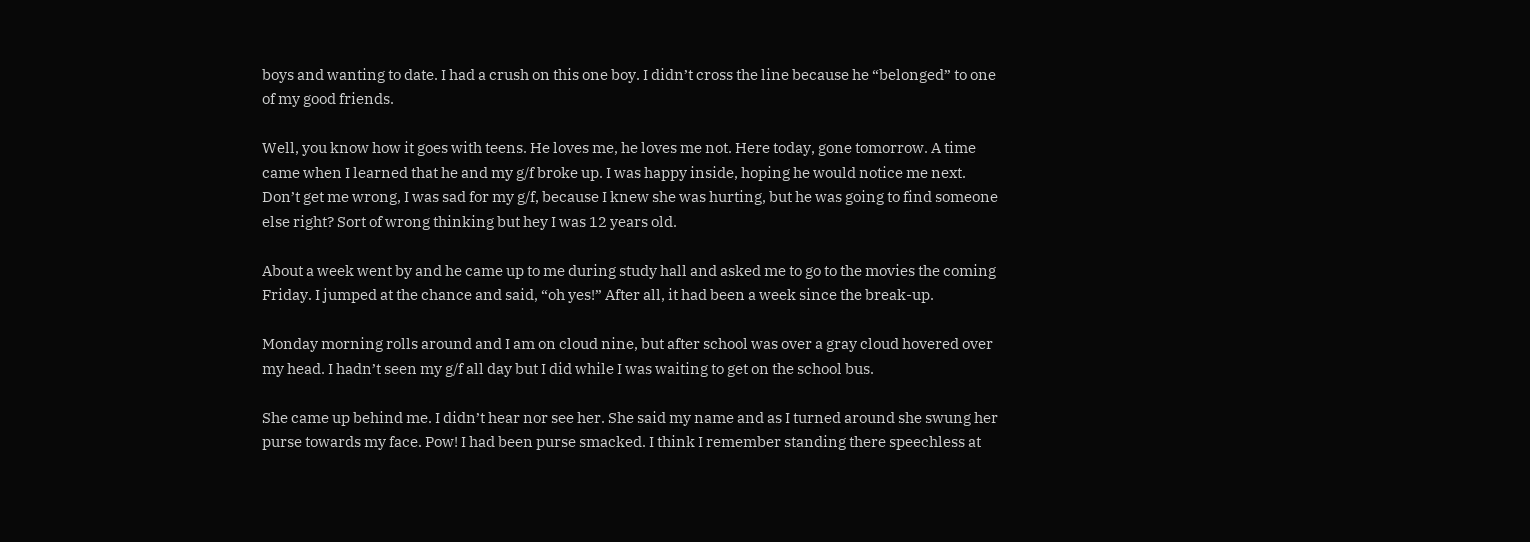boys and wanting to date. I had a crush on this one boy. I didn’t cross the line because he “belonged” to one of my good friends.

Well, you know how it goes with teens. He loves me, he loves me not. Here today, gone tomorrow. A time came when I learned that he and my g/f broke up. I was happy inside, hoping he would notice me next. Don’t get me wrong, I was sad for my g/f, because I knew she was hurting, but he was going to find someone else right? Sort of wrong thinking but hey I was 12 years old.

About a week went by and he came up to me during study hall and asked me to go to the movies the coming Friday. I jumped at the chance and said, “oh yes!” After all, it had been a week since the break-up.

Monday morning rolls around and I am on cloud nine, but after school was over a gray cloud hovered over my head. I hadn’t seen my g/f all day but I did while I was waiting to get on the school bus.

She came up behind me. I didn’t hear nor see her. She said my name and as I turned around she swung her purse towards my face. Pow! I had been purse smacked. I think I remember standing there speechless at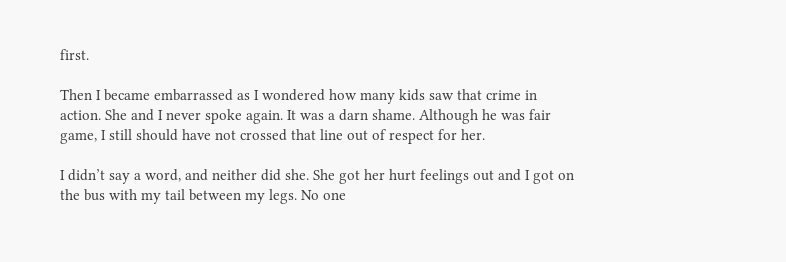first.

Then I became embarrassed as I wondered how many kids saw that crime in action. She and I never spoke again. It was a darn shame. Although he was fair game, I still should have not crossed that line out of respect for her.

I didn’t say a word, and neither did she. She got her hurt feelings out and I got on the bus with my tail between my legs. No one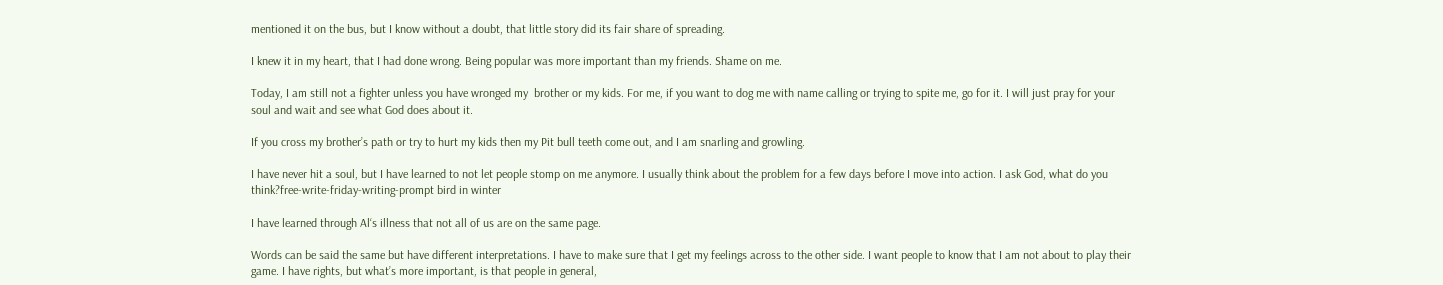mentioned it on the bus, but I know without a doubt, that little story did its fair share of spreading.

I knew it in my heart, that I had done wrong. Being popular was more important than my friends. Shame on me.

Today, I am still not a fighter unless you have wronged my  brother or my kids. For me, if you want to dog me with name calling or trying to spite me, go for it. I will just pray for your soul and wait and see what God does about it.

If you cross my brother’s path or try to hurt my kids then my Pit bull teeth come out, and I am snarling and growling.

I have never hit a soul, but I have learned to not let people stomp on me anymore. I usually think about the problem for a few days before I move into action. I ask God, what do you think?free-write-friday-writing-prompt bird in winter

I have learned through Al‘s illness that not all of us are on the same page.

Words can be said the same but have different interpretations. I have to make sure that I get my feelings across to the other side. I want people to know that I am not about to play their game. I have rights, but what’s more important, is that people in general,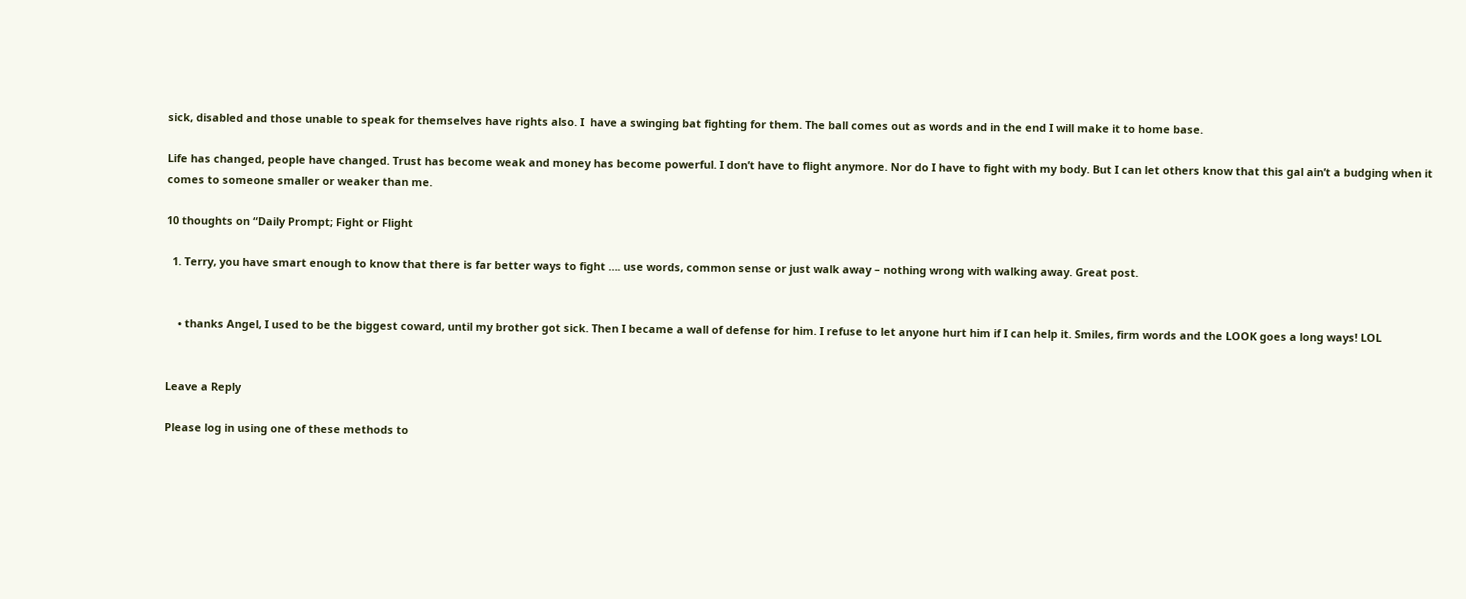sick, disabled and those unable to speak for themselves have rights also. I  have a swinging bat fighting for them. The ball comes out as words and in the end I will make it to home base.

Life has changed, people have changed. Trust has become weak and money has become powerful. I don’t have to flight anymore. Nor do I have to fight with my body. But I can let others know that this gal ain’t a budging when it comes to someone smaller or weaker than me.

10 thoughts on “Daily Prompt; Fight or Flight

  1. Terry, you have smart enough to know that there is far better ways to fight …. use words, common sense or just walk away – nothing wrong with walking away. Great post.


    • thanks Angel, I used to be the biggest coward, until my brother got sick. Then I became a wall of defense for him. I refuse to let anyone hurt him if I can help it. Smiles, firm words and the LOOK goes a long ways! LOL


Leave a Reply

Please log in using one of these methods to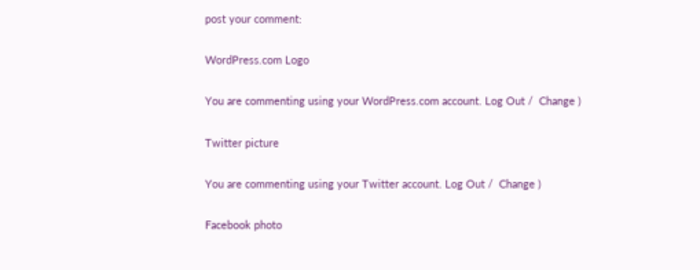post your comment:

WordPress.com Logo

You are commenting using your WordPress.com account. Log Out /  Change )

Twitter picture

You are commenting using your Twitter account. Log Out /  Change )

Facebook photo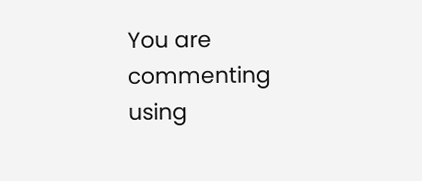You are commenting using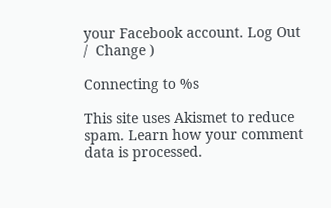your Facebook account. Log Out /  Change )

Connecting to %s

This site uses Akismet to reduce spam. Learn how your comment data is processed.